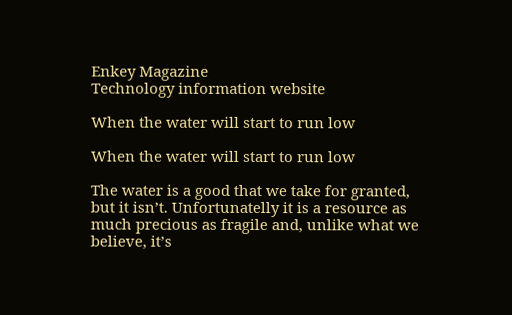Enkey Magazine
Technology information website

When the water will start to run low

When the water will start to run low

The water is a good that we take for granted, but it isn’t. Unfortunatelly it is a resource as much precious as fragile and, unlike what we believe, it’s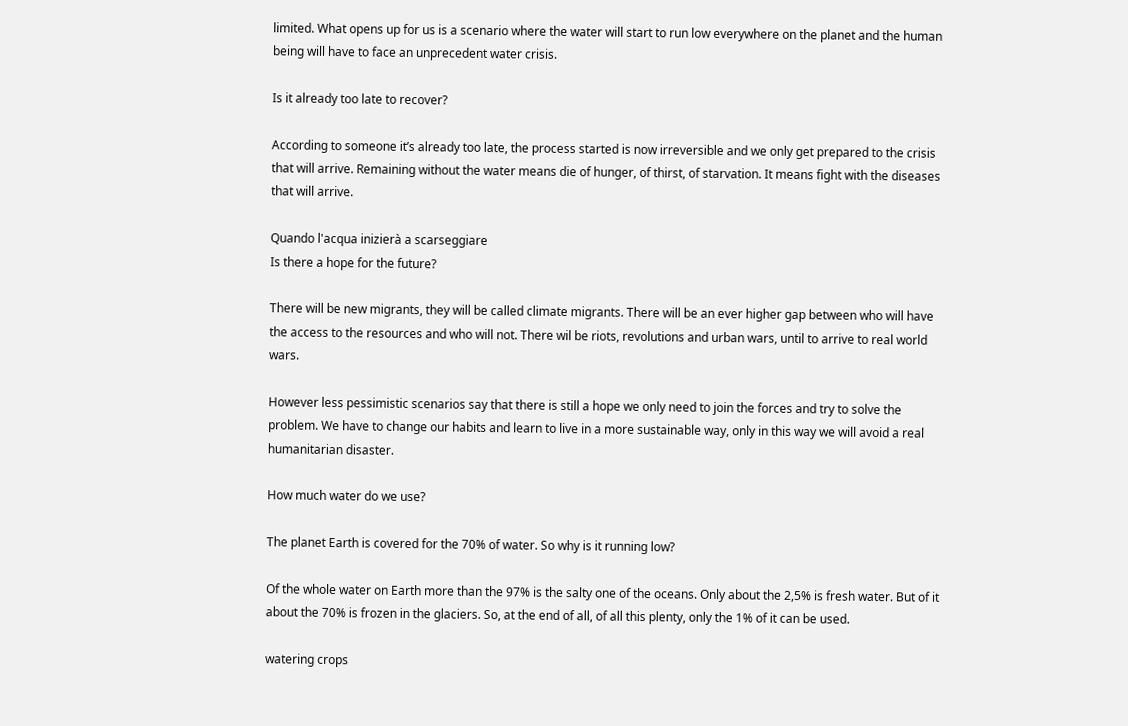limited. What opens up for us is a scenario where the water will start to run low everywhere on the planet and the human being will have to face an unprecedent water crisis.

Is it already too late to recover?

According to someone it’s already too late, the process started is now irreversible and we only get prepared to the crisis that will arrive. Remaining without the water means die of hunger, of thirst, of starvation. It means fight with the diseases that will arrive.

Quando l'acqua inizierà a scarseggiare
Is there a hope for the future?

There will be new migrants, they will be called climate migrants. There will be an ever higher gap between who will have the access to the resources and who will not. There wil be riots, revolutions and urban wars, until to arrive to real world wars.

However less pessimistic scenarios say that there is still a hope we only need to join the forces and try to solve the problem. We have to change our habits and learn to live in a more sustainable way, only in this way we will avoid a real humanitarian disaster.

How much water do we use?

The planet Earth is covered for the 70% of water. So why is it running low?

Of the whole water on Earth more than the 97% is the salty one of the oceans. Only about the 2,5% is fresh water. But of it about the 70% is frozen in the glaciers. So, at the end of all, of all this plenty, only the 1% of it can be used.

watering crops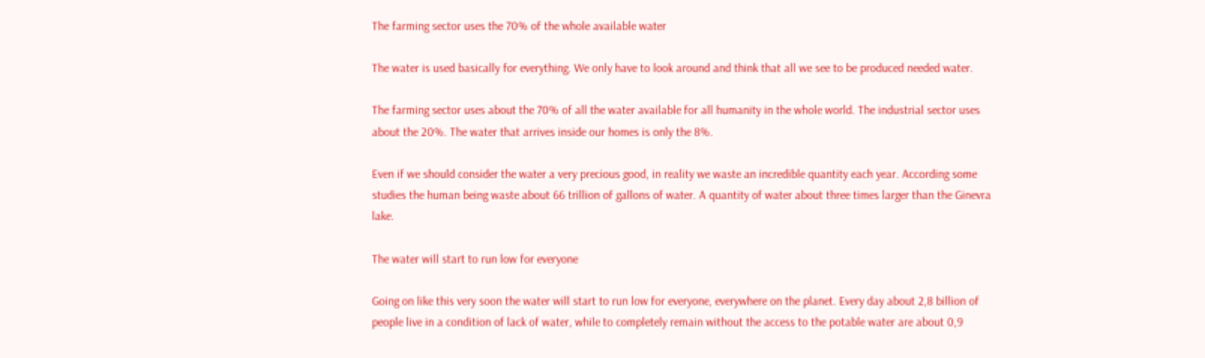The farming sector uses the 70% of the whole available water

The water is used basically for everything. We only have to look around and think that all we see to be produced needed water.

The farming sector uses about the 70% of all the water available for all humanity in the whole world. The industrial sector uses about the 20%. The water that arrives inside our homes is only the 8%.

Even if we should consider the water a very precious good, in reality we waste an incredible quantity each year. According some studies the human being waste about 66 trillion of gallons of water. A quantity of water about three times larger than the Ginevra lake.

The water will start to run low for everyone

Going on like this very soon the water will start to run low for everyone, everywhere on the planet. Every day about 2,8 billion of people live in a condition of lack of water, while to completely remain without the access to the potable water are about 0,9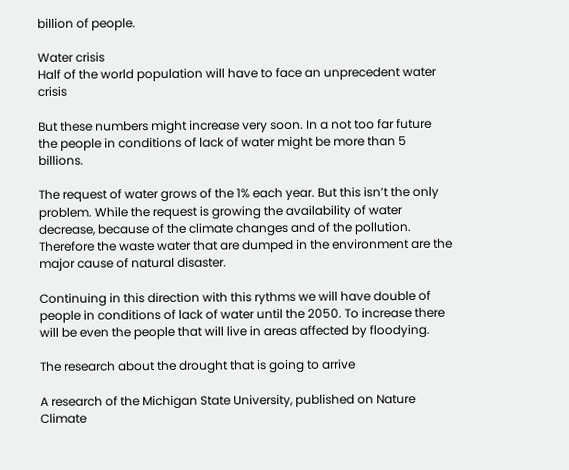billion of people.

Water crisis
Half of the world population will have to face an unprecedent water crisis

But these numbers might increase very soon. In a not too far future the people in conditions of lack of water might be more than 5 billions.

The request of water grows of the 1% each year. But this isn’t the only problem. While the request is growing the availability of water decrease, because of the climate changes and of the pollution. Therefore the waste water that are dumped in the environment are the major cause of natural disaster.

Continuing in this direction with this rythms we will have double of people in conditions of lack of water until the 2050. To increase there will be even the people that will live in areas affected by floodying.

The research about the drought that is going to arrive

A research of the Michigan State University, published on Nature Climate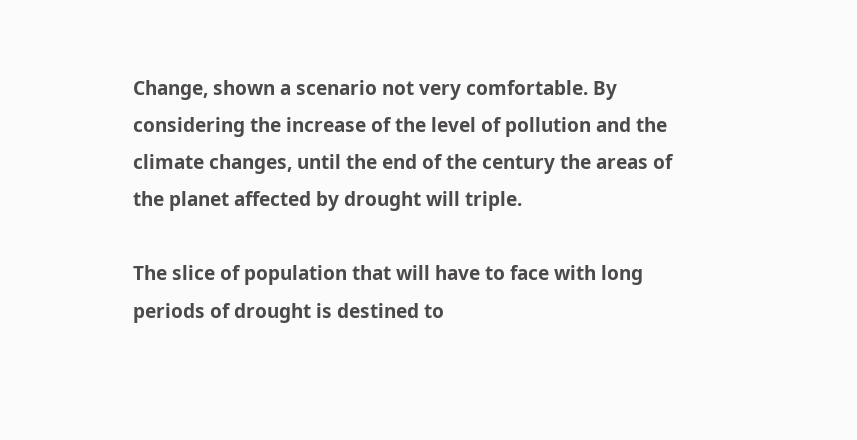Change, shown a scenario not very comfortable. By considering the increase of the level of pollution and the climate changes, until the end of the century the areas of the planet affected by drought will triple.

The slice of population that will have to face with long periods of drought is destined to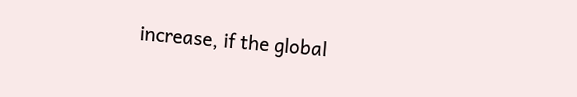increase, if the global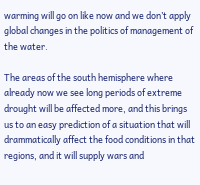warming will go on like now and we don’t apply global changes in the politics of management of the water.

The areas of the south hemisphere where already now we see long periods of extreme drought will be affected more, and this brings us to an easy prediction of a situation that will drammatically affect the food conditions in that regions, and it will supply wars and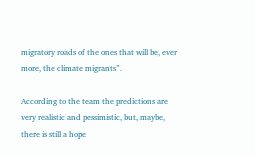migratory roads of the ones that will be, ever more, the climate migrants”.

According to the team the predictions are very realistic and pessimistic, but, maybe, there is still a hope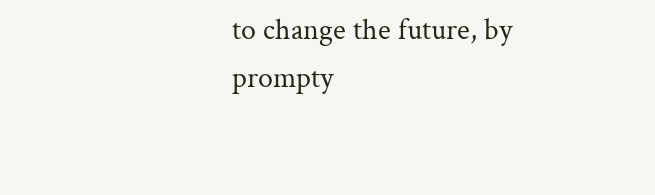to change the future, by prompty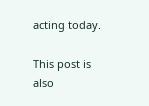acting today.

This post is also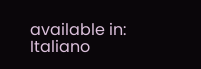available in: Italiano